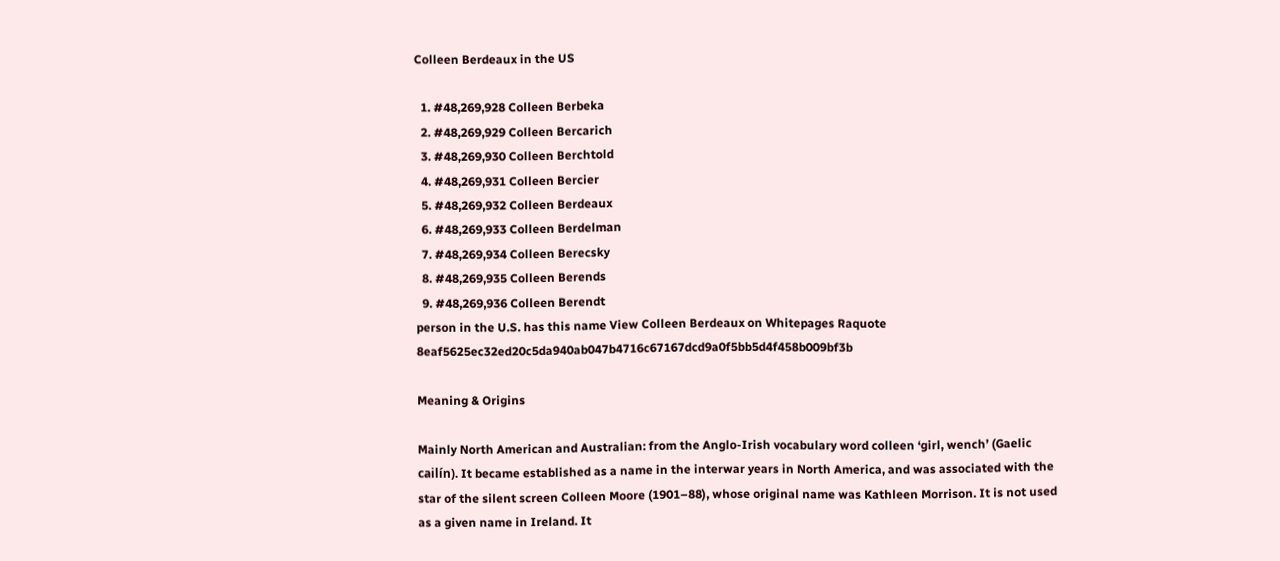Colleen Berdeaux in the US

  1. #48,269,928 Colleen Berbeka
  2. #48,269,929 Colleen Bercarich
  3. #48,269,930 Colleen Berchtold
  4. #48,269,931 Colleen Bercier
  5. #48,269,932 Colleen Berdeaux
  6. #48,269,933 Colleen Berdelman
  7. #48,269,934 Colleen Berecsky
  8. #48,269,935 Colleen Berends
  9. #48,269,936 Colleen Berendt
person in the U.S. has this name View Colleen Berdeaux on Whitepages Raquote 8eaf5625ec32ed20c5da940ab047b4716c67167dcd9a0f5bb5d4f458b009bf3b

Meaning & Origins

Mainly North American and Australian: from the Anglo-Irish vocabulary word colleen ‘girl, wench’ (Gaelic cailín). It became established as a name in the interwar years in North America, and was associated with the star of the silent screen Colleen Moore (1901–88), whose original name was Kathleen Morrison. It is not used as a given name in Ireland. It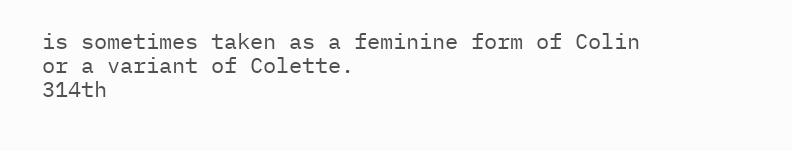is sometimes taken as a feminine form of Colin or a variant of Colette.
314th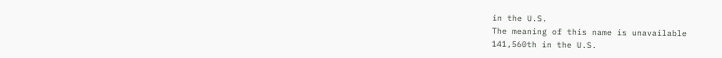in the U.S.
The meaning of this name is unavailable
141,560th in the U.S.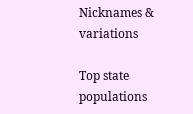Nicknames & variations

Top state populations